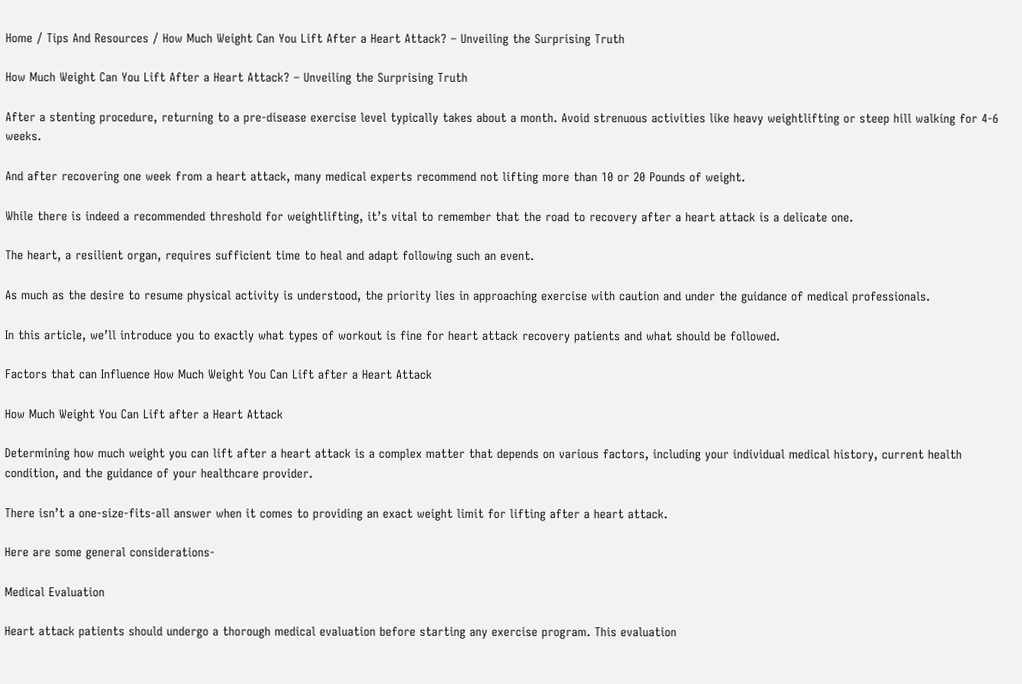Home / Tips And Resources / How Much Weight Can You Lift After a Heart Attack? – Unveiling the Surprising Truth

How Much Weight Can You Lift After a Heart Attack? – Unveiling the Surprising Truth

After a stenting procedure, returning to a pre-disease exercise level typically takes about a month. Avoid strenuous activities like heavy weightlifting or steep hill walking for 4-6 weeks.

And after recovering one week from a heart attack, many medical experts recommend not lifting more than 10 or 20 Pounds of weight.

While there is indeed a recommended threshold for weightlifting, it’s vital to remember that the road to recovery after a heart attack is a delicate one.

The heart, a resilient organ, requires sufficient time to heal and adapt following such an event.

As much as the desire to resume physical activity is understood, the priority lies in approaching exercise with caution and under the guidance of medical professionals.

In this article, we’ll introduce you to exactly what types of workout is fine for heart attack recovery patients and what should be followed.

Factors that can Influence How Much Weight You Can Lift after a Heart Attack

How Much Weight You Can Lift after a Heart Attack

Determining how much weight you can lift after a heart attack is a complex matter that depends on various factors, including your individual medical history, current health condition, and the guidance of your healthcare provider.

There isn’t a one-size-fits-all answer when it comes to providing an exact weight limit for lifting after a heart attack.

Here are some general considerations-

Medical Evaluation

Heart attack patients should undergo a thorough medical evaluation before starting any exercise program. This evaluation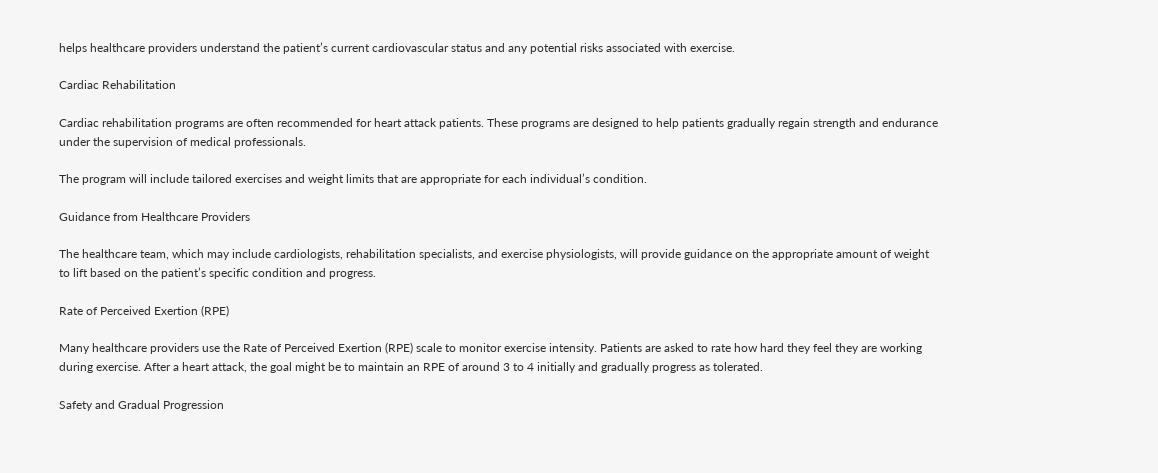helps healthcare providers understand the patient’s current cardiovascular status and any potential risks associated with exercise.

Cardiac Rehabilitation

Cardiac rehabilitation programs are often recommended for heart attack patients. These programs are designed to help patients gradually regain strength and endurance under the supervision of medical professionals.

The program will include tailored exercises and weight limits that are appropriate for each individual’s condition.

Guidance from Healthcare Providers

The healthcare team, which may include cardiologists, rehabilitation specialists, and exercise physiologists, will provide guidance on the appropriate amount of weight to lift based on the patient’s specific condition and progress.

Rate of Perceived Exertion (RPE)

Many healthcare providers use the Rate of Perceived Exertion (RPE) scale to monitor exercise intensity. Patients are asked to rate how hard they feel they are working during exercise. After a heart attack, the goal might be to maintain an RPE of around 3 to 4 initially and gradually progress as tolerated.

Safety and Gradual Progression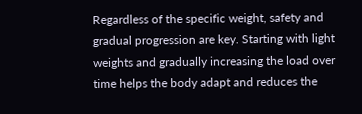Regardless of the specific weight, safety and gradual progression are key. Starting with light weights and gradually increasing the load over time helps the body adapt and reduces the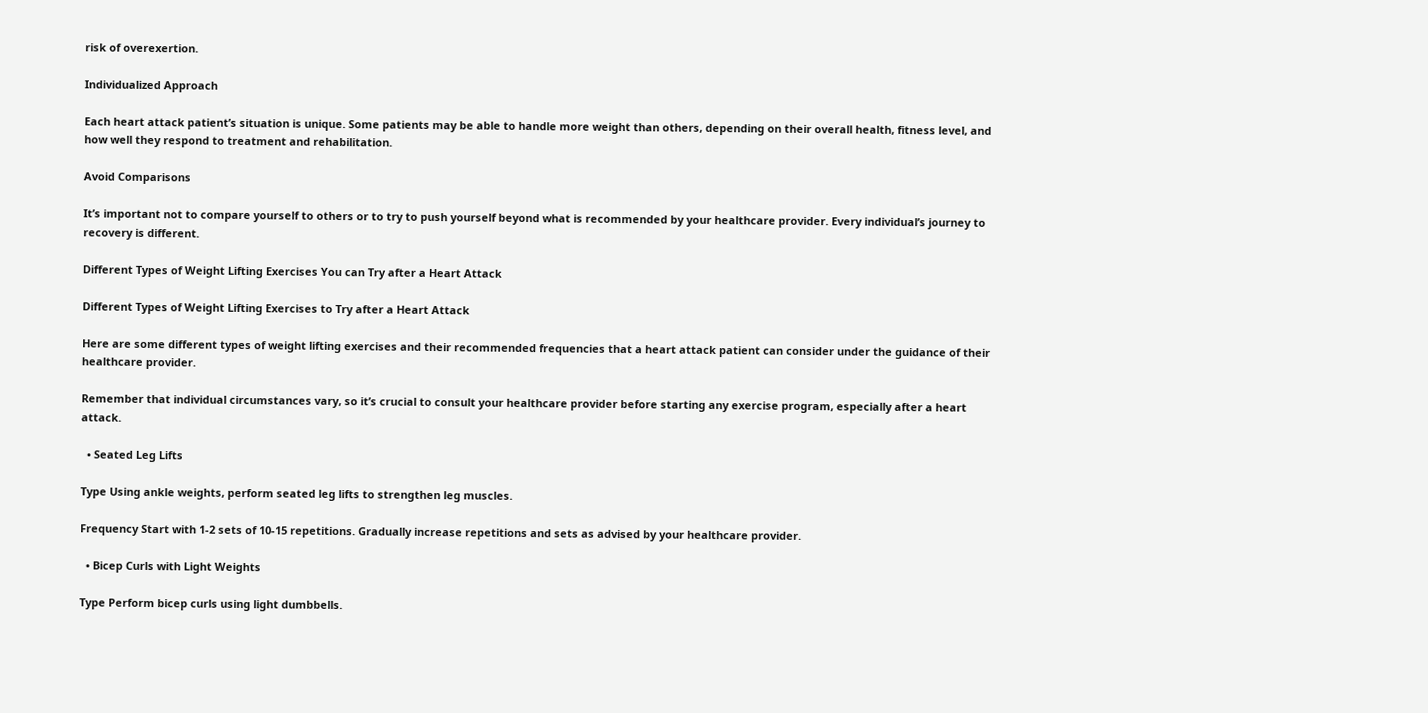risk of overexertion.

Individualized Approach

Each heart attack patient’s situation is unique. Some patients may be able to handle more weight than others, depending on their overall health, fitness level, and how well they respond to treatment and rehabilitation.

Avoid Comparisons

It’s important not to compare yourself to others or to try to push yourself beyond what is recommended by your healthcare provider. Every individual’s journey to recovery is different.

Different Types of Weight Lifting Exercises You can Try after a Heart Attack

Different Types of Weight Lifting Exercises to Try after a Heart Attack

Here are some different types of weight lifting exercises and their recommended frequencies that a heart attack patient can consider under the guidance of their healthcare provider.

Remember that individual circumstances vary, so it’s crucial to consult your healthcare provider before starting any exercise program, especially after a heart attack.

  • Seated Leg Lifts

Type Using ankle weights, perform seated leg lifts to strengthen leg muscles.

Frequency Start with 1-2 sets of 10-15 repetitions. Gradually increase repetitions and sets as advised by your healthcare provider.

  • Bicep Curls with Light Weights

Type Perform bicep curls using light dumbbells.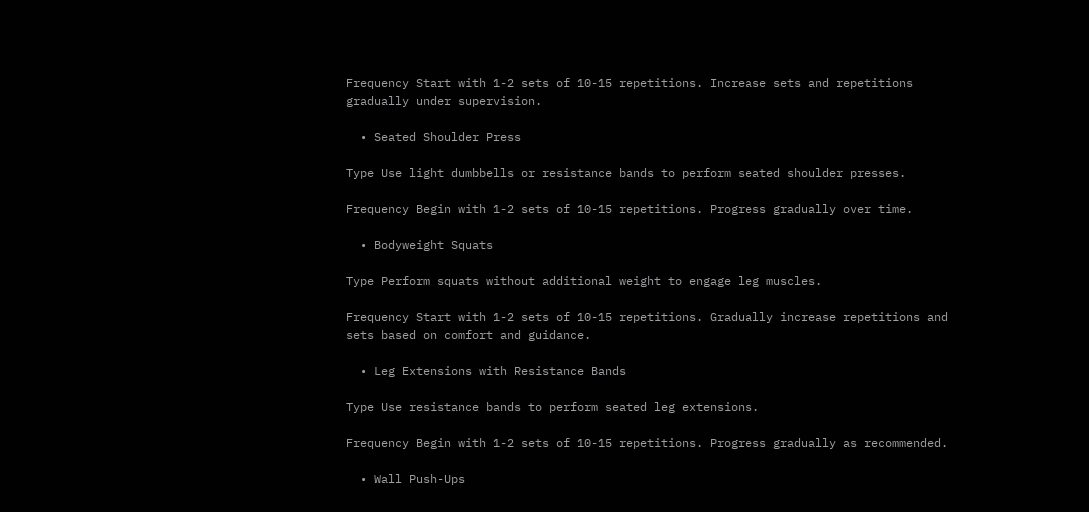Frequency Start with 1-2 sets of 10-15 repetitions. Increase sets and repetitions gradually under supervision.

  • Seated Shoulder Press

Type Use light dumbbells or resistance bands to perform seated shoulder presses.

Frequency Begin with 1-2 sets of 10-15 repetitions. Progress gradually over time.

  • Bodyweight Squats

Type Perform squats without additional weight to engage leg muscles.

Frequency Start with 1-2 sets of 10-15 repetitions. Gradually increase repetitions and sets based on comfort and guidance.

  • Leg Extensions with Resistance Bands

Type Use resistance bands to perform seated leg extensions.

Frequency Begin with 1-2 sets of 10-15 repetitions. Progress gradually as recommended.

  • Wall Push-Ups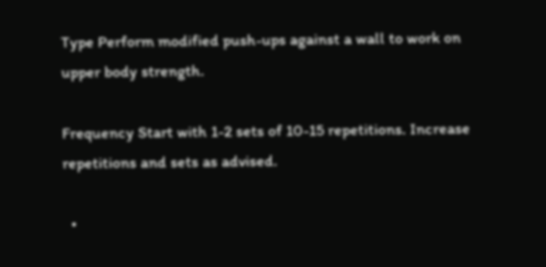Type Perform modified push-ups against a wall to work on upper body strength.

Frequency Start with 1-2 sets of 10-15 repetitions. Increase repetitions and sets as advised.

  •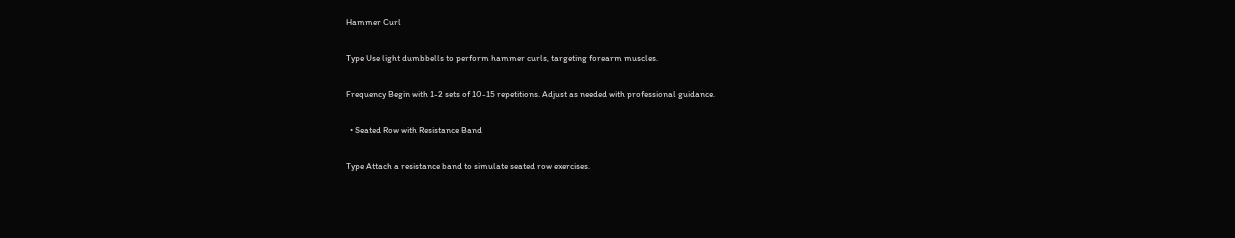Hammer Curl

Type Use light dumbbells to perform hammer curls, targeting forearm muscles.

Frequency Begin with 1-2 sets of 10-15 repetitions. Adjust as needed with professional guidance.

  • Seated Row with Resistance Band

Type Attach a resistance band to simulate seated row exercises.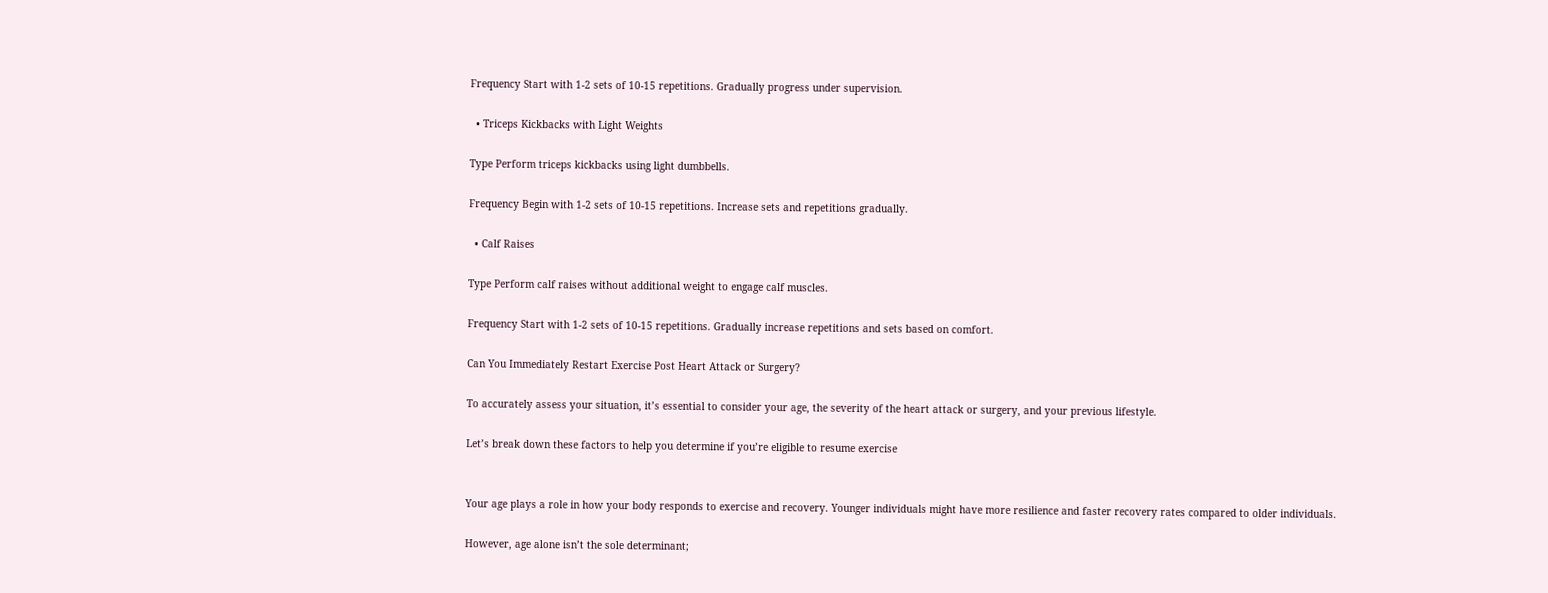Frequency Start with 1-2 sets of 10-15 repetitions. Gradually progress under supervision.

  • Triceps Kickbacks with Light Weights

Type Perform triceps kickbacks using light dumbbells.

Frequency Begin with 1-2 sets of 10-15 repetitions. Increase sets and repetitions gradually.

  • Calf Raises

Type Perform calf raises without additional weight to engage calf muscles.

Frequency Start with 1-2 sets of 10-15 repetitions. Gradually increase repetitions and sets based on comfort.

Can You Immediately Restart Exercise Post Heart Attack or Surgery?

To accurately assess your situation, it’s essential to consider your age, the severity of the heart attack or surgery, and your previous lifestyle.

Let’s break down these factors to help you determine if you’re eligible to resume exercise


Your age plays a role in how your body responds to exercise and recovery. Younger individuals might have more resilience and faster recovery rates compared to older individuals.

However, age alone isn’t the sole determinant;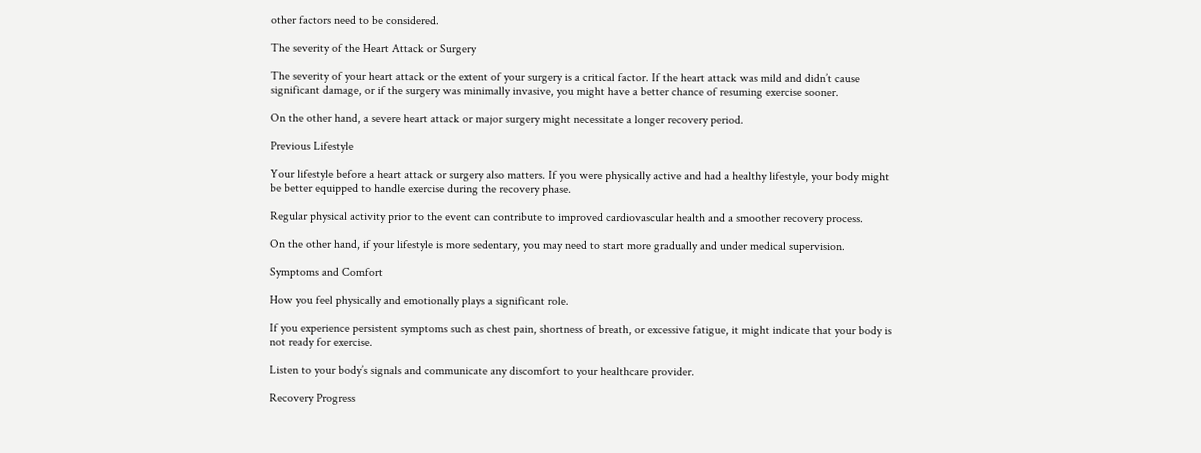other factors need to be considered.

The severity of the Heart Attack or Surgery

The severity of your heart attack or the extent of your surgery is a critical factor. If the heart attack was mild and didn’t cause significant damage, or if the surgery was minimally invasive, you might have a better chance of resuming exercise sooner.

On the other hand, a severe heart attack or major surgery might necessitate a longer recovery period.

Previous Lifestyle

Your lifestyle before a heart attack or surgery also matters. If you were physically active and had a healthy lifestyle, your body might be better equipped to handle exercise during the recovery phase.

Regular physical activity prior to the event can contribute to improved cardiovascular health and a smoother recovery process.

On the other hand, if your lifestyle is more sedentary, you may need to start more gradually and under medical supervision.

Symptoms and Comfort

How you feel physically and emotionally plays a significant role.

If you experience persistent symptoms such as chest pain, shortness of breath, or excessive fatigue, it might indicate that your body is not ready for exercise.

Listen to your body’s signals and communicate any discomfort to your healthcare provider.

Recovery Progress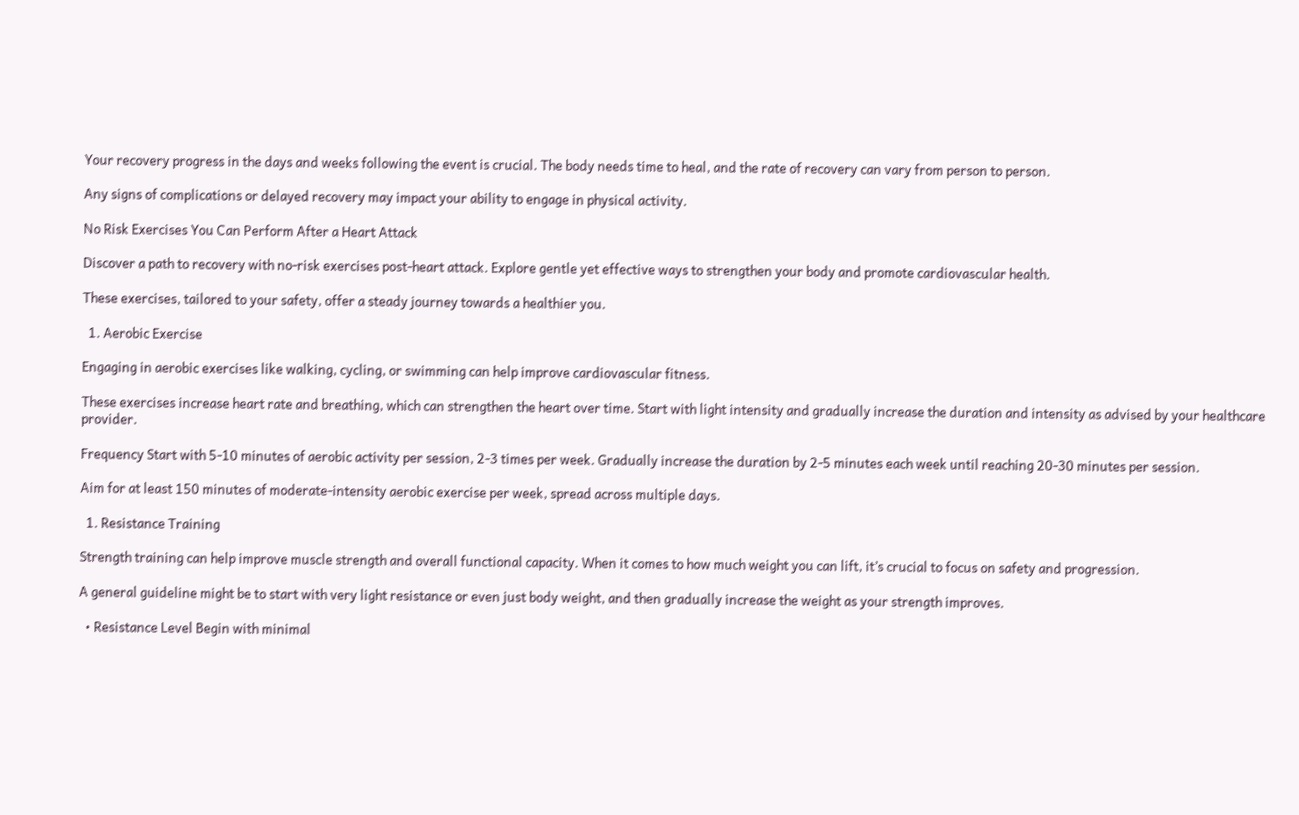Your recovery progress in the days and weeks following the event is crucial. The body needs time to heal, and the rate of recovery can vary from person to person.

Any signs of complications or delayed recovery may impact your ability to engage in physical activity.

No Risk Exercises You Can Perform After a Heart Attack

Discover a path to recovery with no-risk exercises post-heart attack. Explore gentle yet effective ways to strengthen your body and promote cardiovascular health.

These exercises, tailored to your safety, offer a steady journey towards a healthier you.

  1. Aerobic Exercise

Engaging in aerobic exercises like walking, cycling, or swimming can help improve cardiovascular fitness.

These exercises increase heart rate and breathing, which can strengthen the heart over time. Start with light intensity and gradually increase the duration and intensity as advised by your healthcare provider.

Frequency Start with 5-10 minutes of aerobic activity per session, 2-3 times per week. Gradually increase the duration by 2-5 minutes each week until reaching 20-30 minutes per session.

Aim for at least 150 minutes of moderate-intensity aerobic exercise per week, spread across multiple days.

  1. Resistance Training

Strength training can help improve muscle strength and overall functional capacity. When it comes to how much weight you can lift, it’s crucial to focus on safety and progression.

A general guideline might be to start with very light resistance or even just body weight, and then gradually increase the weight as your strength improves.

  • Resistance Level Begin with minimal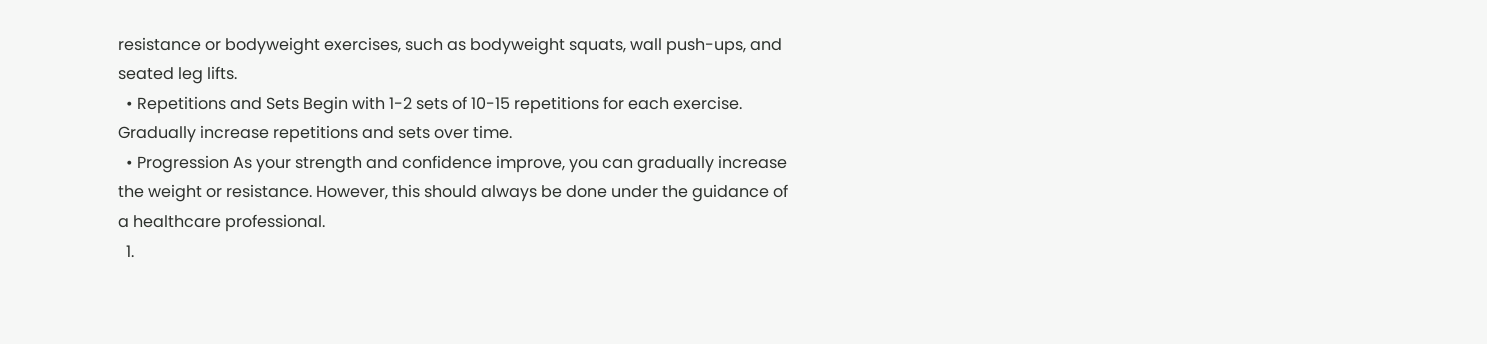resistance or bodyweight exercises, such as bodyweight squats, wall push-ups, and seated leg lifts.
  • Repetitions and Sets Begin with 1-2 sets of 10-15 repetitions for each exercise. Gradually increase repetitions and sets over time.
  • Progression As your strength and confidence improve, you can gradually increase the weight or resistance. However, this should always be done under the guidance of a healthcare professional.
  1.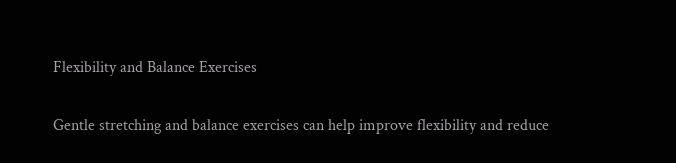Flexibility and Balance Exercises

Gentle stretching and balance exercises can help improve flexibility and reduce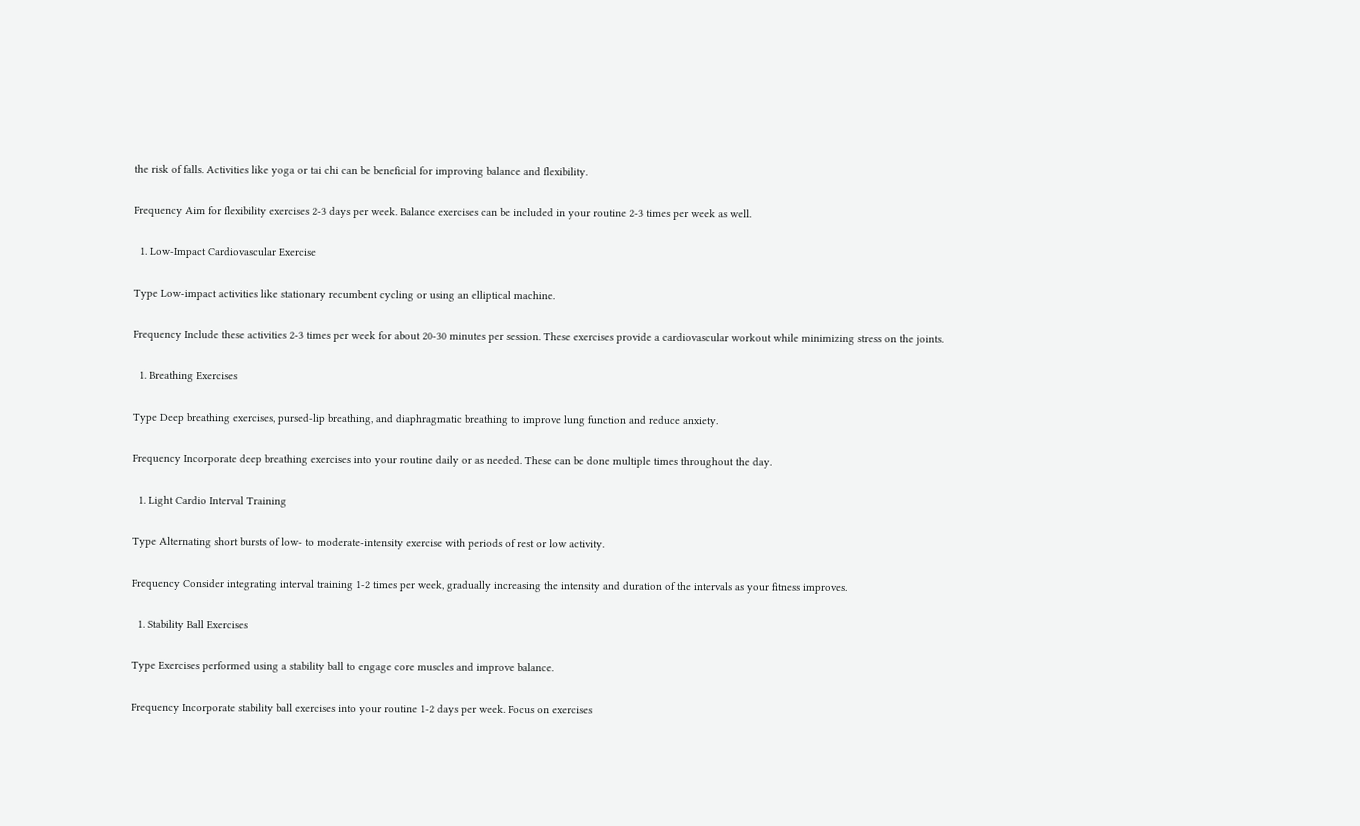the risk of falls. Activities like yoga or tai chi can be beneficial for improving balance and flexibility.

Frequency Aim for flexibility exercises 2-3 days per week. Balance exercises can be included in your routine 2-3 times per week as well.

  1. Low-Impact Cardiovascular Exercise

Type Low-impact activities like stationary recumbent cycling or using an elliptical machine.

Frequency Include these activities 2-3 times per week for about 20-30 minutes per session. These exercises provide a cardiovascular workout while minimizing stress on the joints.

  1. Breathing Exercises

Type Deep breathing exercises, pursed-lip breathing, and diaphragmatic breathing to improve lung function and reduce anxiety.

Frequency Incorporate deep breathing exercises into your routine daily or as needed. These can be done multiple times throughout the day.

  1. Light Cardio Interval Training

Type Alternating short bursts of low- to moderate-intensity exercise with periods of rest or low activity.

Frequency Consider integrating interval training 1-2 times per week, gradually increasing the intensity and duration of the intervals as your fitness improves.

  1. Stability Ball Exercises

Type Exercises performed using a stability ball to engage core muscles and improve balance.

Frequency Incorporate stability ball exercises into your routine 1-2 days per week. Focus on exercises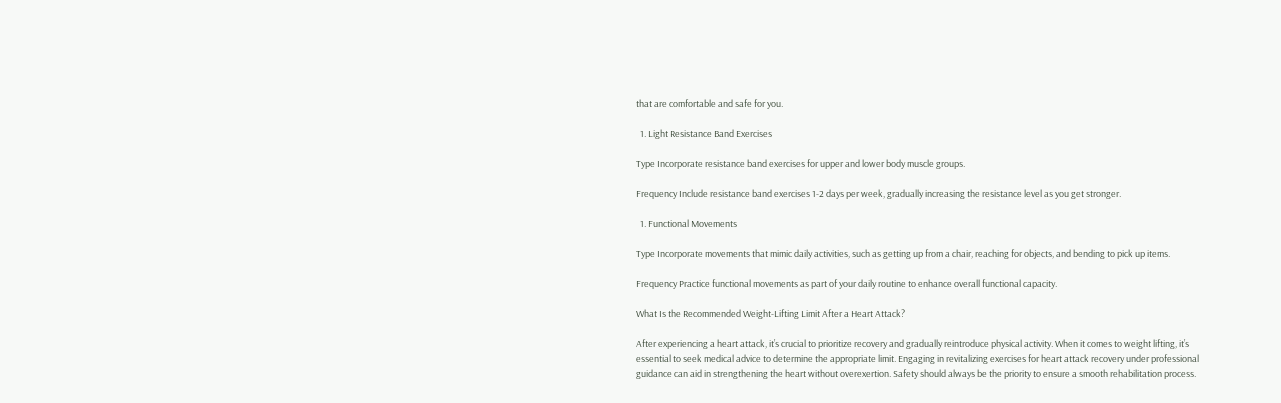that are comfortable and safe for you.

  1. Light Resistance Band Exercises

Type Incorporate resistance band exercises for upper and lower body muscle groups.

Frequency Include resistance band exercises 1-2 days per week, gradually increasing the resistance level as you get stronger.

  1. Functional Movements

Type Incorporate movements that mimic daily activities, such as getting up from a chair, reaching for objects, and bending to pick up items.

Frequency Practice functional movements as part of your daily routine to enhance overall functional capacity.

What Is the Recommended Weight-Lifting Limit After a Heart Attack?

After experiencing a heart attack, it’s crucial to prioritize recovery and gradually reintroduce physical activity. When it comes to weight lifting, it’s essential to seek medical advice to determine the appropriate limit. Engaging in revitalizing exercises for heart attack recovery under professional guidance can aid in strengthening the heart without overexertion. Safety should always be the priority to ensure a smooth rehabilitation process.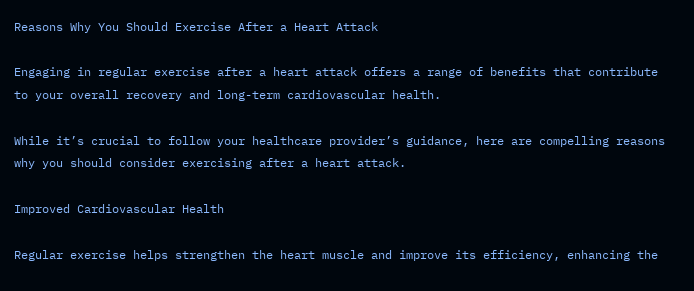Reasons Why You Should Exercise After a Heart Attack

Engaging in regular exercise after a heart attack offers a range of benefits that contribute to your overall recovery and long-term cardiovascular health.

While it’s crucial to follow your healthcare provider’s guidance, here are compelling reasons why you should consider exercising after a heart attack.

Improved Cardiovascular Health

Regular exercise helps strengthen the heart muscle and improve its efficiency, enhancing the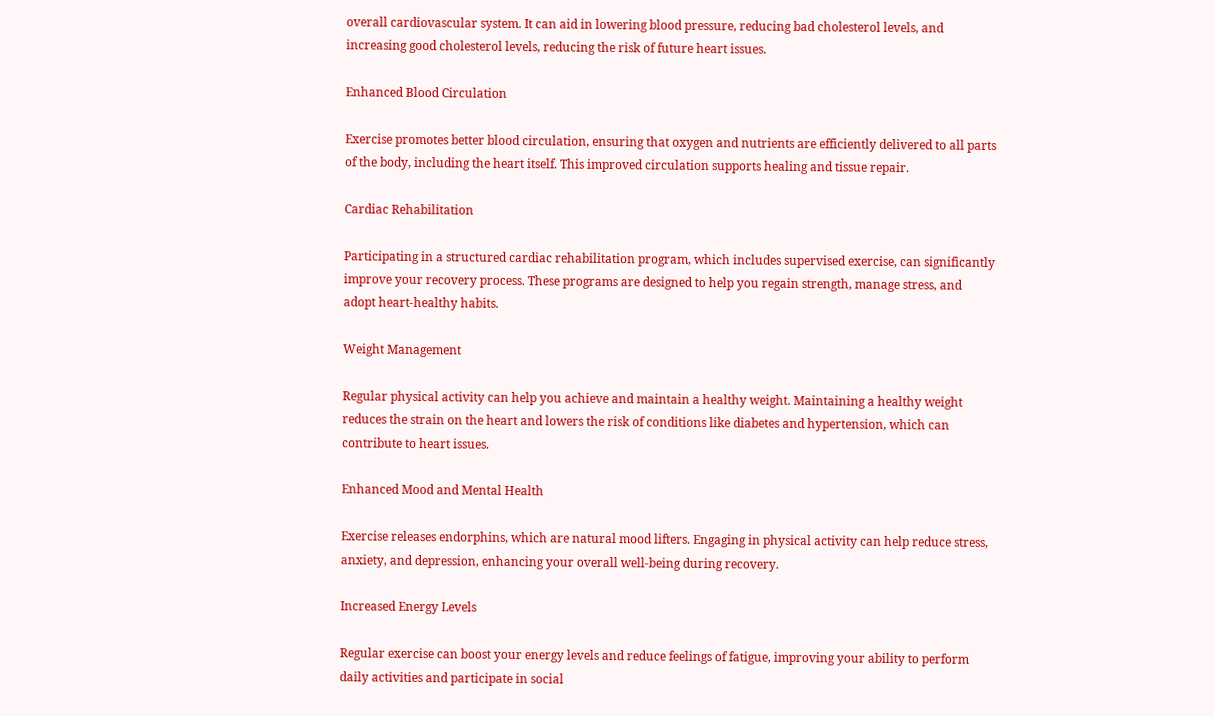overall cardiovascular system. It can aid in lowering blood pressure, reducing bad cholesterol levels, and increasing good cholesterol levels, reducing the risk of future heart issues.

Enhanced Blood Circulation

Exercise promotes better blood circulation, ensuring that oxygen and nutrients are efficiently delivered to all parts of the body, including the heart itself. This improved circulation supports healing and tissue repair.

Cardiac Rehabilitation

Participating in a structured cardiac rehabilitation program, which includes supervised exercise, can significantly improve your recovery process. These programs are designed to help you regain strength, manage stress, and adopt heart-healthy habits.

Weight Management

Regular physical activity can help you achieve and maintain a healthy weight. Maintaining a healthy weight reduces the strain on the heart and lowers the risk of conditions like diabetes and hypertension, which can contribute to heart issues.

Enhanced Mood and Mental Health

Exercise releases endorphins, which are natural mood lifters. Engaging in physical activity can help reduce stress, anxiety, and depression, enhancing your overall well-being during recovery.

Increased Energy Levels

Regular exercise can boost your energy levels and reduce feelings of fatigue, improving your ability to perform daily activities and participate in social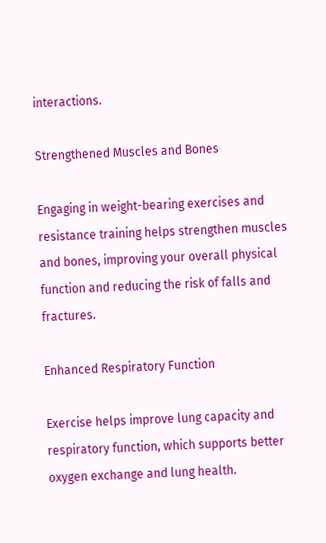interactions.

Strengthened Muscles and Bones

Engaging in weight-bearing exercises and resistance training helps strengthen muscles and bones, improving your overall physical function and reducing the risk of falls and fractures.

Enhanced Respiratory Function

Exercise helps improve lung capacity and respiratory function, which supports better oxygen exchange and lung health.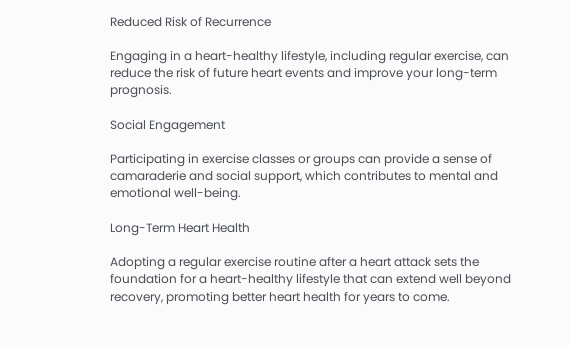Reduced Risk of Recurrence

Engaging in a heart-healthy lifestyle, including regular exercise, can reduce the risk of future heart events and improve your long-term prognosis.

Social Engagement

Participating in exercise classes or groups can provide a sense of camaraderie and social support, which contributes to mental and emotional well-being.

Long-Term Heart Health

Adopting a regular exercise routine after a heart attack sets the foundation for a heart-healthy lifestyle that can extend well beyond recovery, promoting better heart health for years to come.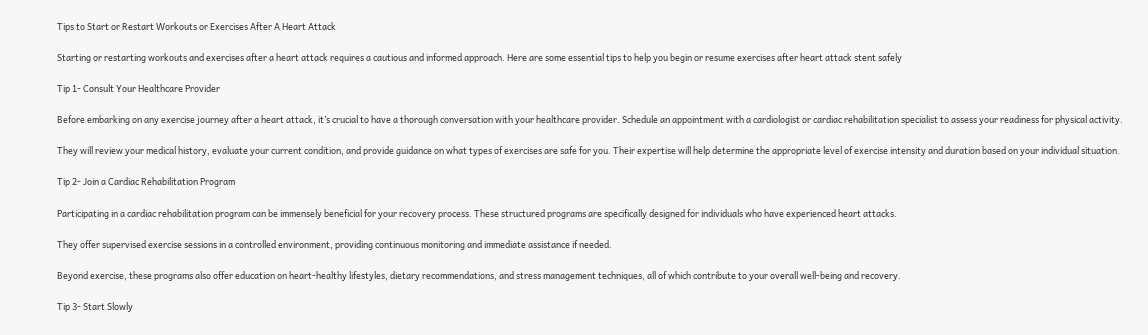Tips to Start or Restart Workouts or Exercises After A Heart Attack

Starting or restarting workouts and exercises after a heart attack requires a cautious and informed approach. Here are some essential tips to help you begin or resume exercises after heart attack stent safely

Tip 1- Consult Your Healthcare Provider

Before embarking on any exercise journey after a heart attack, it’s crucial to have a thorough conversation with your healthcare provider. Schedule an appointment with a cardiologist or cardiac rehabilitation specialist to assess your readiness for physical activity.

They will review your medical history, evaluate your current condition, and provide guidance on what types of exercises are safe for you. Their expertise will help determine the appropriate level of exercise intensity and duration based on your individual situation.

Tip 2- Join a Cardiac Rehabilitation Program

Participating in a cardiac rehabilitation program can be immensely beneficial for your recovery process. These structured programs are specifically designed for individuals who have experienced heart attacks.

They offer supervised exercise sessions in a controlled environment, providing continuous monitoring and immediate assistance if needed.

Beyond exercise, these programs also offer education on heart-healthy lifestyles, dietary recommendations, and stress management techniques, all of which contribute to your overall well-being and recovery.

Tip 3- Start Slowly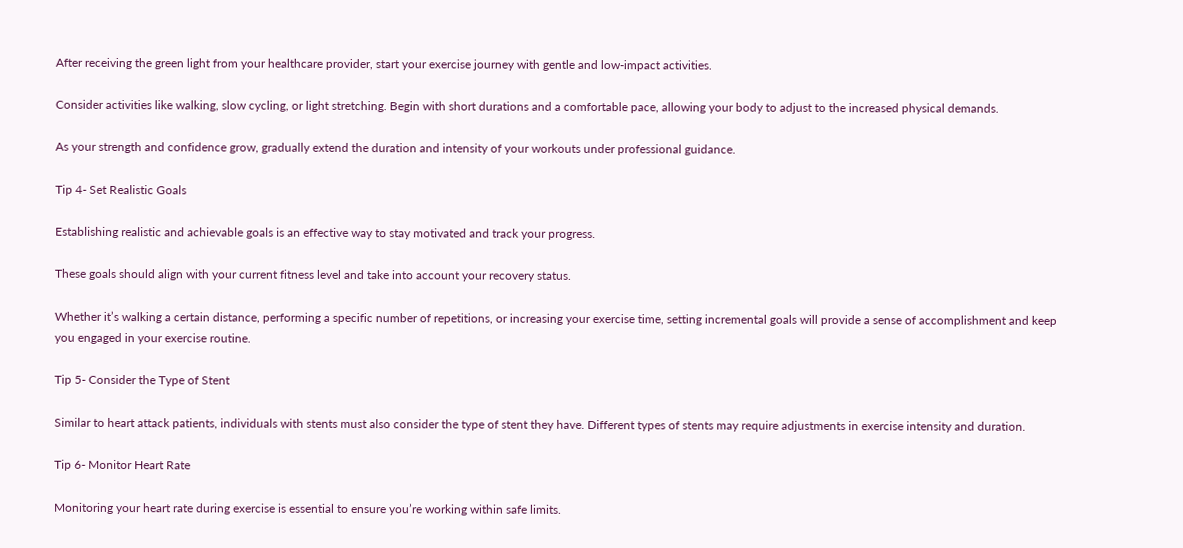After receiving the green light from your healthcare provider, start your exercise journey with gentle and low-impact activities.

Consider activities like walking, slow cycling, or light stretching. Begin with short durations and a comfortable pace, allowing your body to adjust to the increased physical demands.

As your strength and confidence grow, gradually extend the duration and intensity of your workouts under professional guidance.

Tip 4- Set Realistic Goals

Establishing realistic and achievable goals is an effective way to stay motivated and track your progress.

These goals should align with your current fitness level and take into account your recovery status.

Whether it’s walking a certain distance, performing a specific number of repetitions, or increasing your exercise time, setting incremental goals will provide a sense of accomplishment and keep you engaged in your exercise routine.

Tip 5- Consider the Type of Stent

Similar to heart attack patients, individuals with stents must also consider the type of stent they have. Different types of stents may require adjustments in exercise intensity and duration.

Tip 6- Monitor Heart Rate

Monitoring your heart rate during exercise is essential to ensure you’re working within safe limits.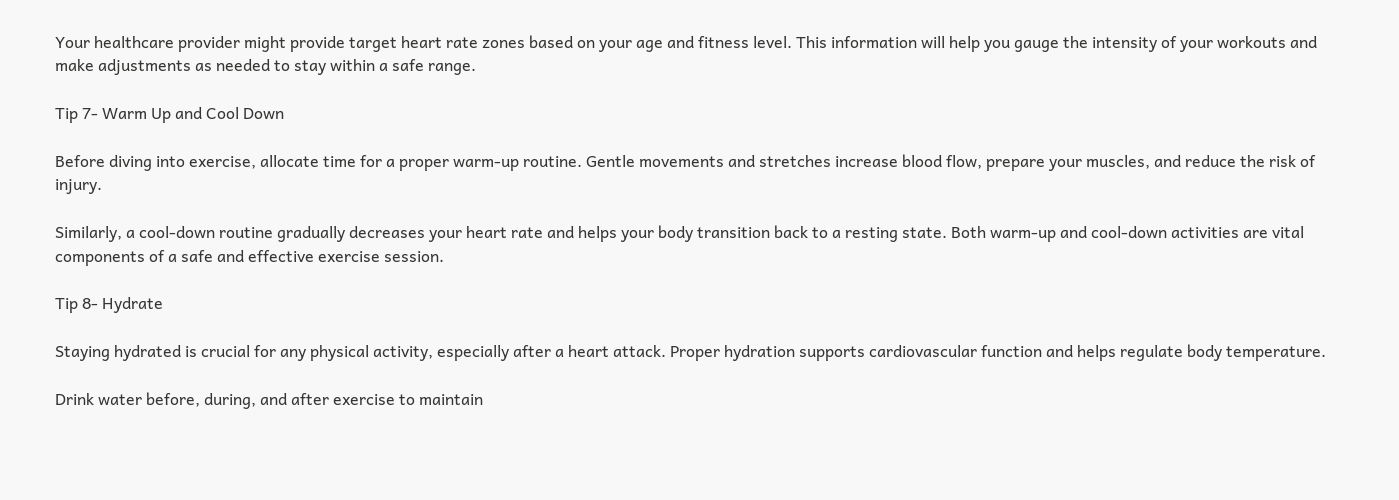Your healthcare provider might provide target heart rate zones based on your age and fitness level. This information will help you gauge the intensity of your workouts and make adjustments as needed to stay within a safe range.

Tip 7- Warm Up and Cool Down

Before diving into exercise, allocate time for a proper warm-up routine. Gentle movements and stretches increase blood flow, prepare your muscles, and reduce the risk of injury.

Similarly, a cool-down routine gradually decreases your heart rate and helps your body transition back to a resting state. Both warm-up and cool-down activities are vital components of a safe and effective exercise session.

Tip 8- Hydrate

Staying hydrated is crucial for any physical activity, especially after a heart attack. Proper hydration supports cardiovascular function and helps regulate body temperature.

Drink water before, during, and after exercise to maintain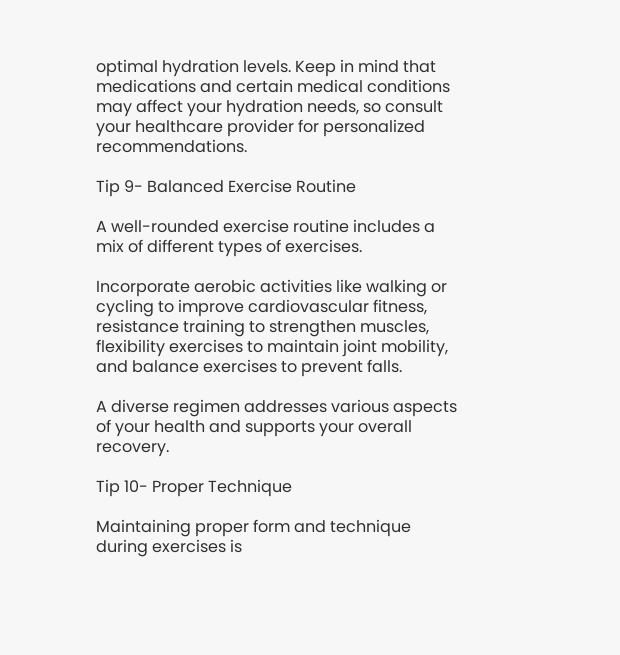optimal hydration levels. Keep in mind that medications and certain medical conditions may affect your hydration needs, so consult your healthcare provider for personalized recommendations.

Tip 9- Balanced Exercise Routine

A well-rounded exercise routine includes a mix of different types of exercises.

Incorporate aerobic activities like walking or cycling to improve cardiovascular fitness, resistance training to strengthen muscles, flexibility exercises to maintain joint mobility, and balance exercises to prevent falls.

A diverse regimen addresses various aspects of your health and supports your overall recovery.

Tip 10- Proper Technique

Maintaining proper form and technique during exercises is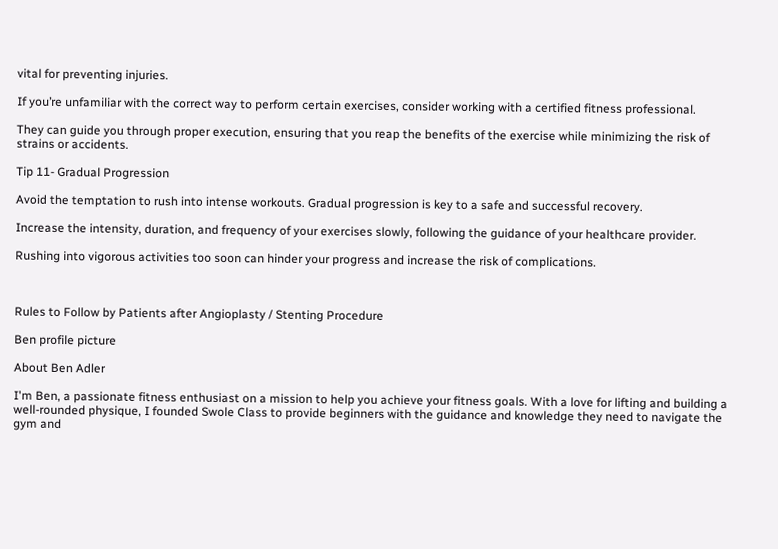vital for preventing injuries.

If you’re unfamiliar with the correct way to perform certain exercises, consider working with a certified fitness professional.

They can guide you through proper execution, ensuring that you reap the benefits of the exercise while minimizing the risk of strains or accidents.

Tip 11- Gradual Progression

Avoid the temptation to rush into intense workouts. Gradual progression is key to a safe and successful recovery.

Increase the intensity, duration, and frequency of your exercises slowly, following the guidance of your healthcare provider.

Rushing into vigorous activities too soon can hinder your progress and increase the risk of complications.



Rules to Follow by Patients after Angioplasty / Stenting Procedure

Ben profile picture

About Ben Adler

I'm Ben, a passionate fitness enthusiast on a mission to help you achieve your fitness goals. With a love for lifting and building a well-rounded physique, I founded Swole Class to provide beginners with the guidance and knowledge they need to navigate the gym and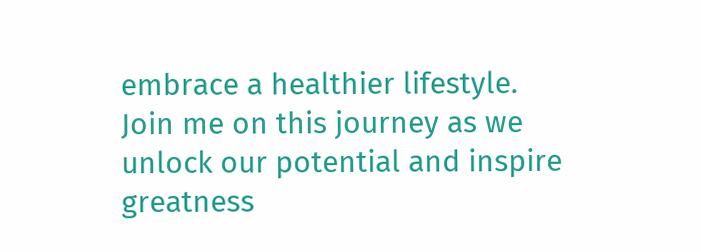embrace a healthier lifestyle. Join me on this journey as we unlock our potential and inspire greatness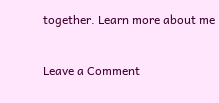together. Learn more about me

Leave a Comment